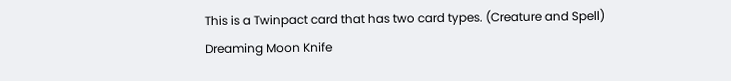This is a Twinpact card that has two card types. (Creature and Spell)
Dreaming Moon Knife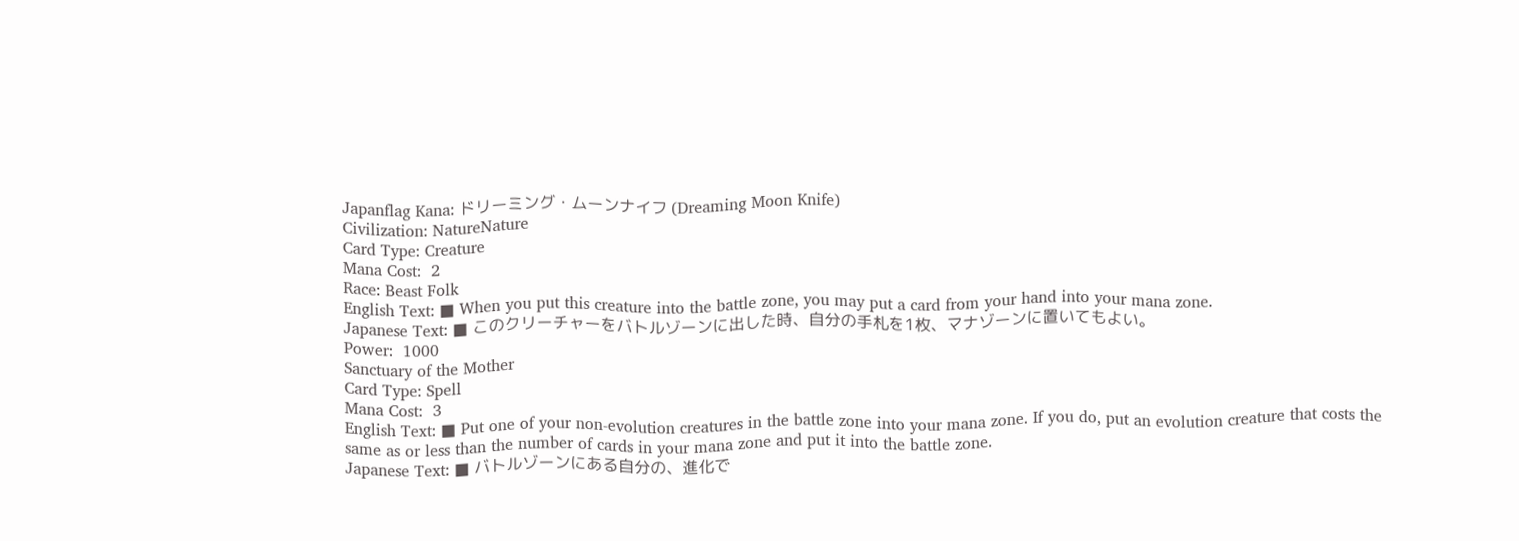Japanflag Kana: ドリーミング・ムーンナイフ (Dreaming Moon Knife)
Civilization: NatureNature
Card Type: Creature
Mana Cost:  2
Race: Beast Folk
English Text: ■ When you put this creature into the battle zone, you may put a card from your hand into your mana zone.
Japanese Text: ■ このクリーチャーをバトルゾーンに出した時、自分の手札を1枚、マナゾーンに置いてもよい。
Power:  1000
Sanctuary of the Mother
Card Type: Spell
Mana Cost:  3
English Text: ■ Put one of your non-evolution creatures in the battle zone into your mana zone. If you do, put an evolution creature that costs the same as or less than the number of cards in your mana zone and put it into the battle zone.
Japanese Text: ■ バトルゾーンにある自分の、進化で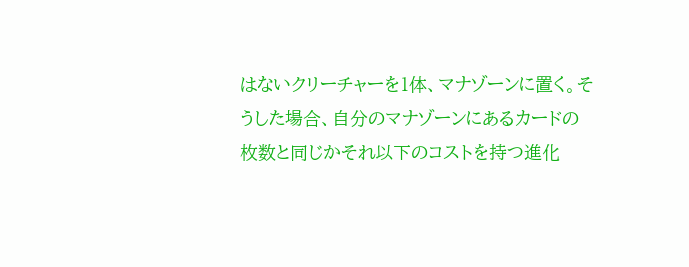はないクリーチャーを1体、マナゾーンに置く。そうした場合、自分のマナゾーンにあるカードの枚数と同じかそれ以下のコストを持つ進化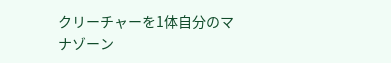クリーチャーを1体自分のマナゾーン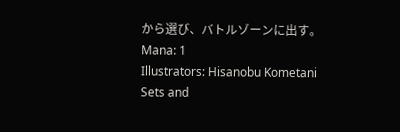から選び、バトルゾーンに出す。
Mana: 1
Illustrators: Hisanobu Kometani
Sets and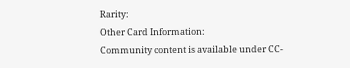Rarity:
Other Card Information:
Community content is available under CC-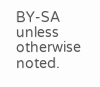BY-SA unless otherwise noted.